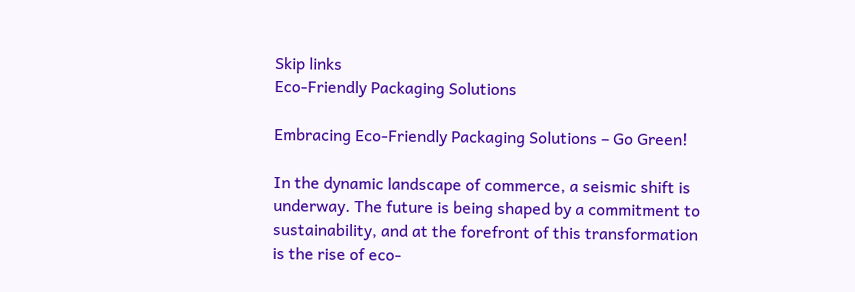Skip links
Eco-Friendly Packaging Solutions

Embracing Eco-Friendly Packaging Solutions – Go Green!

In the dynamic landscape of commerce, a seismic shift is underway. The future is being shaped by a commitment to sustainability, and at the forefront of this transformation is the rise of eco-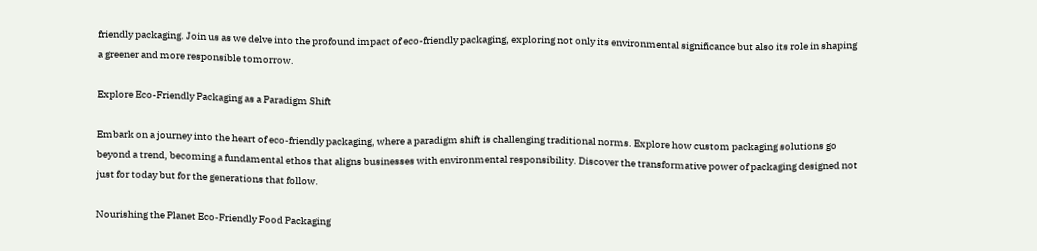friendly packaging. Join us as we delve into the profound impact of eco-friendly packaging, exploring not only its environmental significance but also its role in shaping a greener and more responsible tomorrow.

Explore Eco-Friendly Packaging as a Paradigm Shift

Embark on a journey into the heart of eco-friendly packaging, where a paradigm shift is challenging traditional norms. Explore how custom packaging solutions go beyond a trend, becoming a fundamental ethos that aligns businesses with environmental responsibility. Discover the transformative power of packaging designed not just for today but for the generations that follow.

Nourishing the Planet Eco-Friendly Food Packaging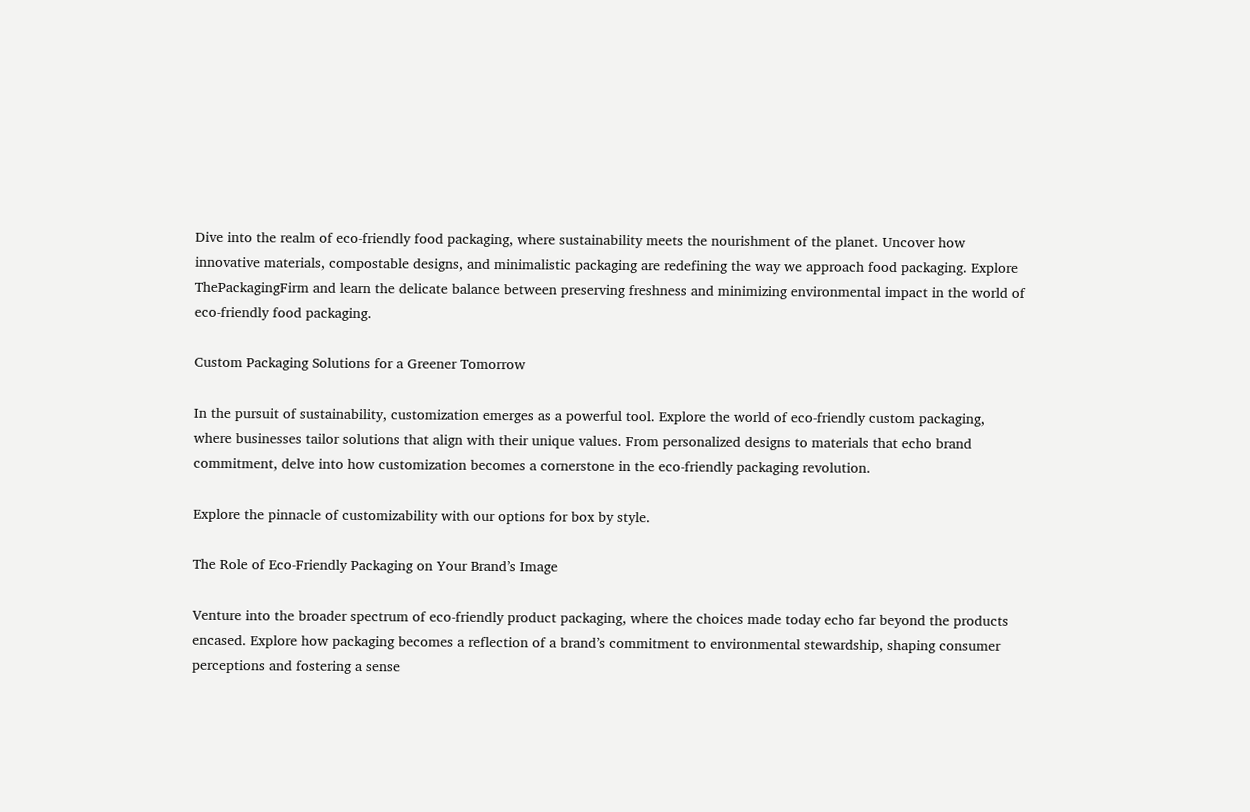Dive into the realm of eco-friendly food packaging, where sustainability meets the nourishment of the planet. Uncover how innovative materials, compostable designs, and minimalistic packaging are redefining the way we approach food packaging. Explore ThePackagingFirm and learn the delicate balance between preserving freshness and minimizing environmental impact in the world of eco-friendly food packaging.

Custom Packaging Solutions for a Greener Tomorrow

In the pursuit of sustainability, customization emerges as a powerful tool. Explore the world of eco-friendly custom packaging, where businesses tailor solutions that align with their unique values. From personalized designs to materials that echo brand commitment, delve into how customization becomes a cornerstone in the eco-friendly packaging revolution.

Explore the pinnacle of customizability with our options for box by style.

The Role of Eco-Friendly Packaging on Your Brand’s Image

Venture into the broader spectrum of eco-friendly product packaging, where the choices made today echo far beyond the products encased. Explore how packaging becomes a reflection of a brand’s commitment to environmental stewardship, shaping consumer perceptions and fostering a sense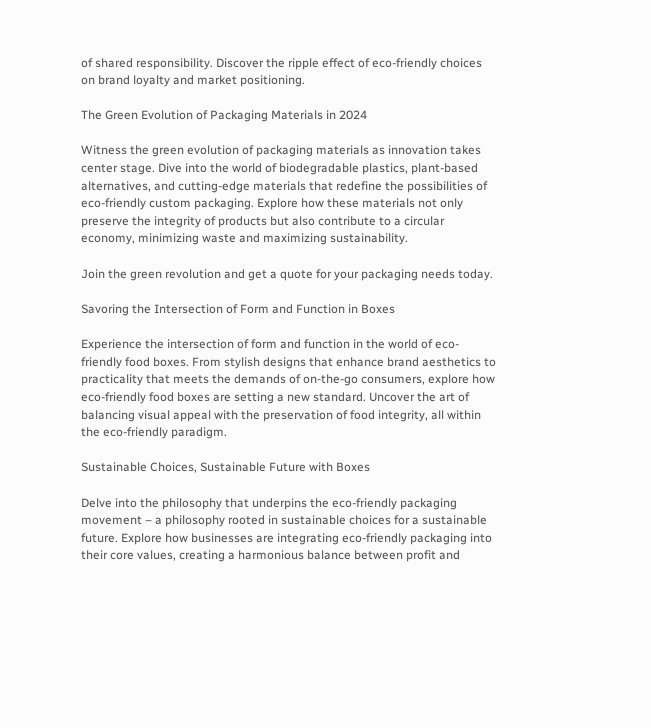of shared responsibility. Discover the ripple effect of eco-friendly choices on brand loyalty and market positioning.

The Green Evolution of Packaging Materials in 2024

Witness the green evolution of packaging materials as innovation takes center stage. Dive into the world of biodegradable plastics, plant-based alternatives, and cutting-edge materials that redefine the possibilities of eco-friendly custom packaging. Explore how these materials not only preserve the integrity of products but also contribute to a circular economy, minimizing waste and maximizing sustainability.

Join the green revolution and get a quote for your packaging needs today.

Savoring the Intersection of Form and Function in Boxes

Experience the intersection of form and function in the world of eco-friendly food boxes. From stylish designs that enhance brand aesthetics to practicality that meets the demands of on-the-go consumers, explore how eco-friendly food boxes are setting a new standard. Uncover the art of balancing visual appeal with the preservation of food integrity, all within the eco-friendly paradigm.

Sustainable Choices, Sustainable Future with Boxes

Delve into the philosophy that underpins the eco-friendly packaging movement – a philosophy rooted in sustainable choices for a sustainable future. Explore how businesses are integrating eco-friendly packaging into their core values, creating a harmonious balance between profit and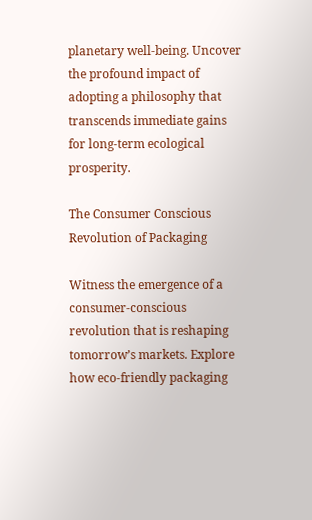planetary well-being. Uncover the profound impact of adopting a philosophy that transcends immediate gains for long-term ecological prosperity.

The Consumer Conscious Revolution of Packaging

Witness the emergence of a consumer-conscious revolution that is reshaping tomorrow’s markets. Explore how eco-friendly packaging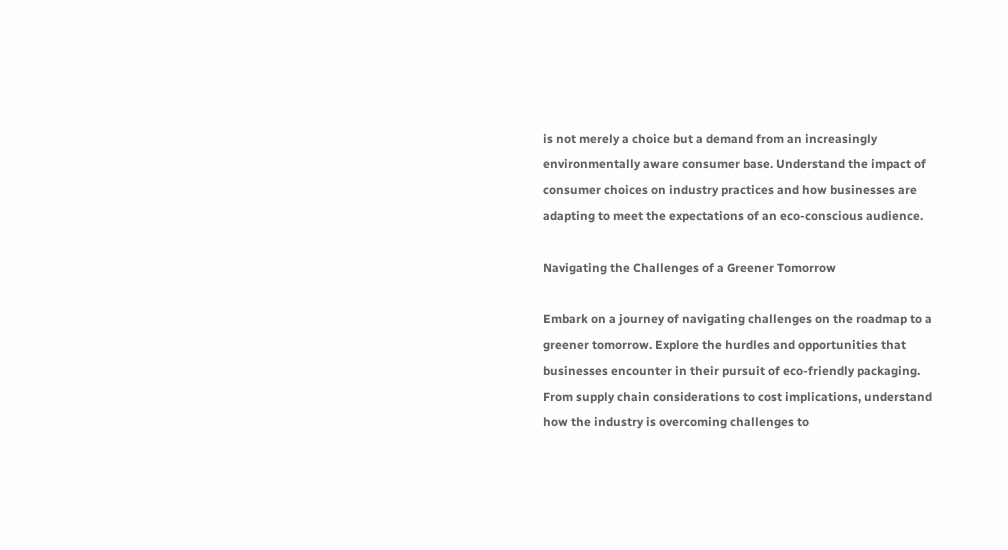is not merely a choice but a demand from an increasingly environmentally aware consumer base. Understand the impact of consumer choices on industry practices and how businesses are adapting to meet the expectations of an eco-conscious audience.

Navigating the Challenges of a Greener Tomorrow

Embark on a journey of navigating challenges on the roadmap to a greener tomorrow. Explore the hurdles and opportunities that businesses encounter in their pursuit of eco-friendly packaging. From supply chain considerations to cost implications, understand how the industry is overcoming challenges to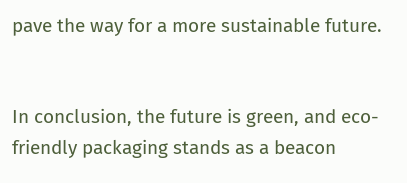pave the way for a more sustainable future.


In conclusion, the future is green, and eco-friendly packaging stands as a beacon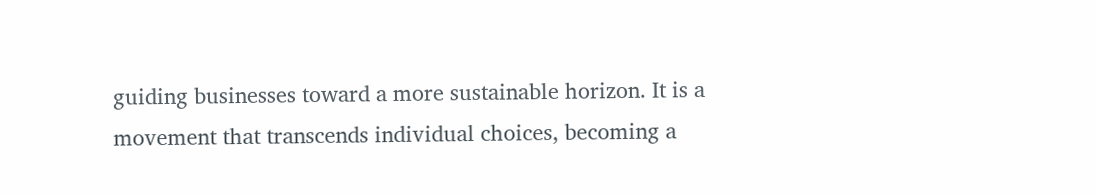guiding businesses toward a more sustainable horizon. It is a movement that transcends individual choices, becoming a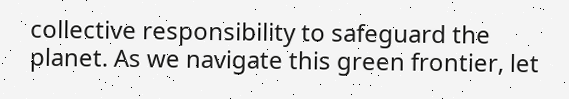collective responsibility to safeguard the planet. As we navigate this green frontier, let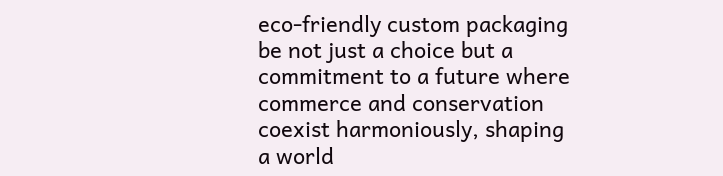eco-friendly custom packaging be not just a choice but a commitment to a future where commerce and conservation coexist harmoniously, shaping a world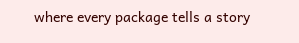where every package tells a story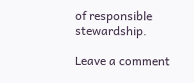of responsible stewardship.

Leave a comment